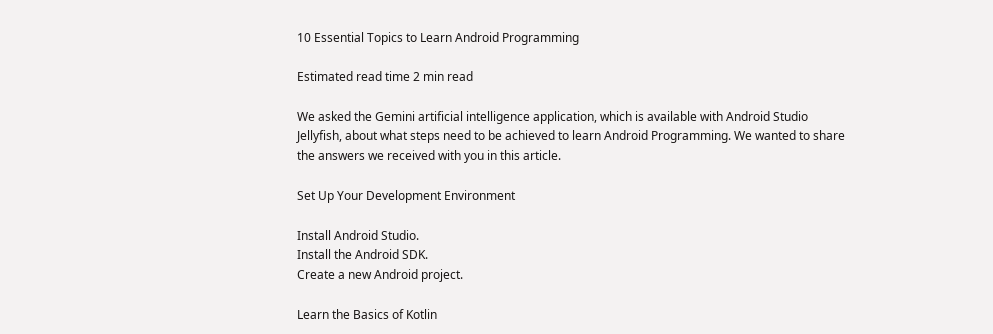10 Essential Topics to Learn Android Programming

Estimated read time 2 min read

We asked the Gemini artificial intelligence application, which is available with Android Studio Jellyfish, about what steps need to be achieved to learn Android Programming. We wanted to share the answers we received with you in this article.

Set Up Your Development Environment

Install Android Studio.
Install the Android SDK.
Create a new Android project.

Learn the Basics of Kotlin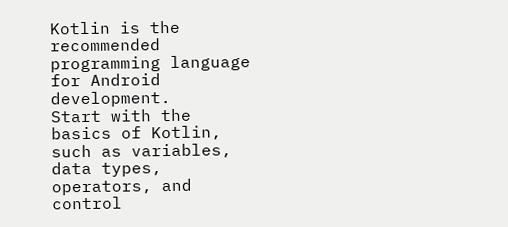Kotlin is the recommended programming language for Android development.
Start with the basics of Kotlin, such as variables, data types, operators, and control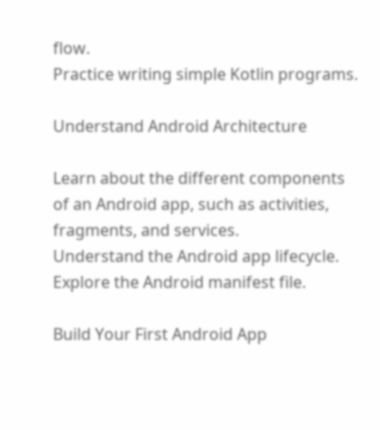flow.
Practice writing simple Kotlin programs.

Understand Android Architecture

Learn about the different components of an Android app, such as activities, fragments, and services.
Understand the Android app lifecycle.
Explore the Android manifest file.

Build Your First Android App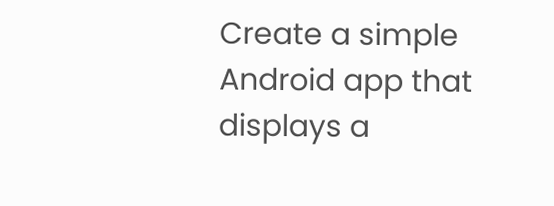Create a simple Android app that displays a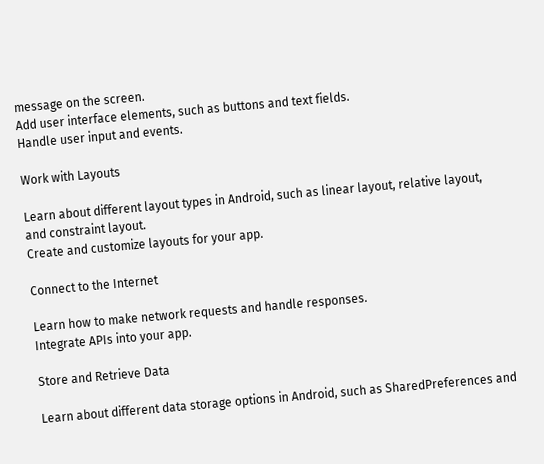message on the screen.
Add user interface elements, such as buttons and text fields.
Handle user input and events.

Work with Layouts

Learn about different layout types in Android, such as linear layout, relative layout, and constraint layout.
Create and customize layouts for your app.

Connect to the Internet

Learn how to make network requests and handle responses.
Integrate APIs into your app.

Store and Retrieve Data

Learn about different data storage options in Android, such as SharedPreferences and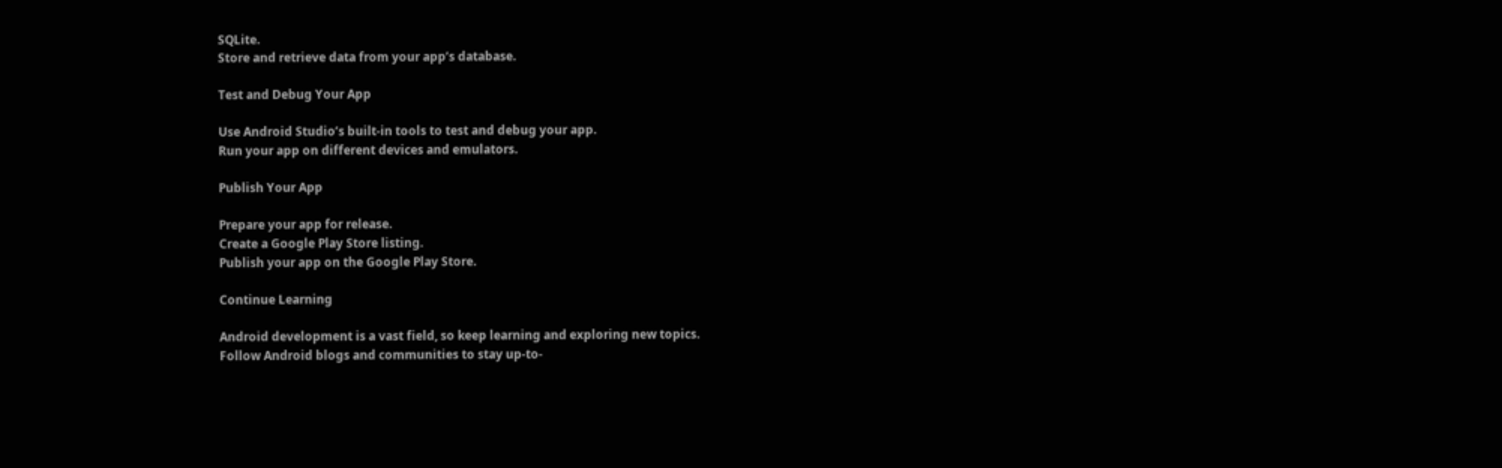SQLite.
Store and retrieve data from your app’s database.

Test and Debug Your App

Use Android Studio’s built-in tools to test and debug your app.
Run your app on different devices and emulators.

Publish Your App

Prepare your app for release.
Create a Google Play Store listing.
Publish your app on the Google Play Store.

Continue Learning

Android development is a vast field, so keep learning and exploring new topics.
Follow Android blogs and communities to stay up-to-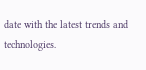date with the latest trends and technologies.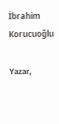İbrahim Korucuoğlu

Yazar,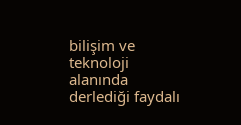bilişim ve teknoloji alanında derlediği faydalı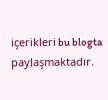içerikleri bu blogta paylaşmaktadır.